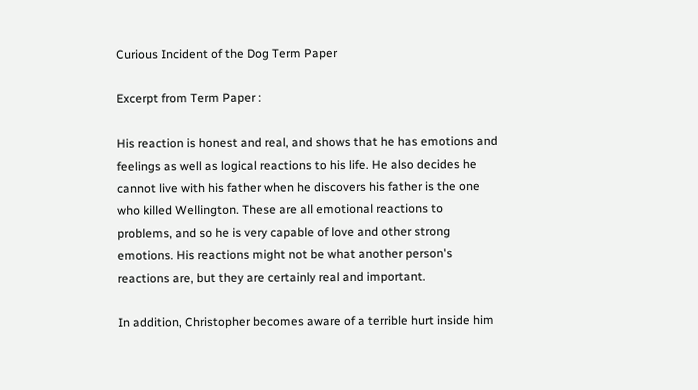Curious Incident of the Dog Term Paper

Excerpt from Term Paper :

His reaction is honest and real, and shows that he has emotions and feelings as well as logical reactions to his life. He also decides he cannot live with his father when he discovers his father is the one who killed Wellington. These are all emotional reactions to problems, and so he is very capable of love and other strong emotions. His reactions might not be what another person's reactions are, but they are certainly real and important.

In addition, Christopher becomes aware of a terrible hurt inside him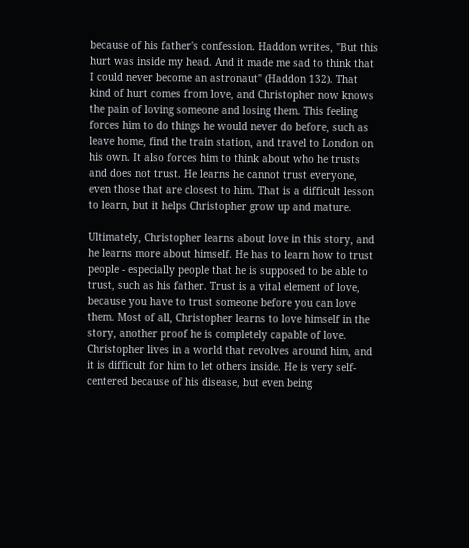because of his father's confession. Haddon writes, "But this hurt was inside my head. And it made me sad to think that I could never become an astronaut" (Haddon 132). That kind of hurt comes from love, and Christopher now knows the pain of loving someone and losing them. This feeling forces him to do things he would never do before, such as leave home, find the train station, and travel to London on his own. It also forces him to think about who he trusts and does not trust. He learns he cannot trust everyone, even those that are closest to him. That is a difficult lesson to learn, but it helps Christopher grow up and mature.

Ultimately, Christopher learns about love in this story, and he learns more about himself. He has to learn how to trust people - especially people that he is supposed to be able to trust, such as his father. Trust is a vital element of love, because you have to trust someone before you can love them. Most of all, Christopher learns to love himself in the story, another proof he is completely capable of love. Christopher lives in a world that revolves around him, and it is difficult for him to let others inside. He is very self-centered because of his disease, but even being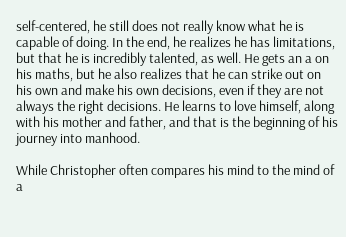self-centered, he still does not really know what he is capable of doing. In the end, he realizes he has limitations, but that he is incredibly talented, as well. He gets an a on his maths, but he also realizes that he can strike out on his own and make his own decisions, even if they are not always the right decisions. He learns to love himself, along with his mother and father, and that is the beginning of his journey into manhood.

While Christopher often compares his mind to the mind of a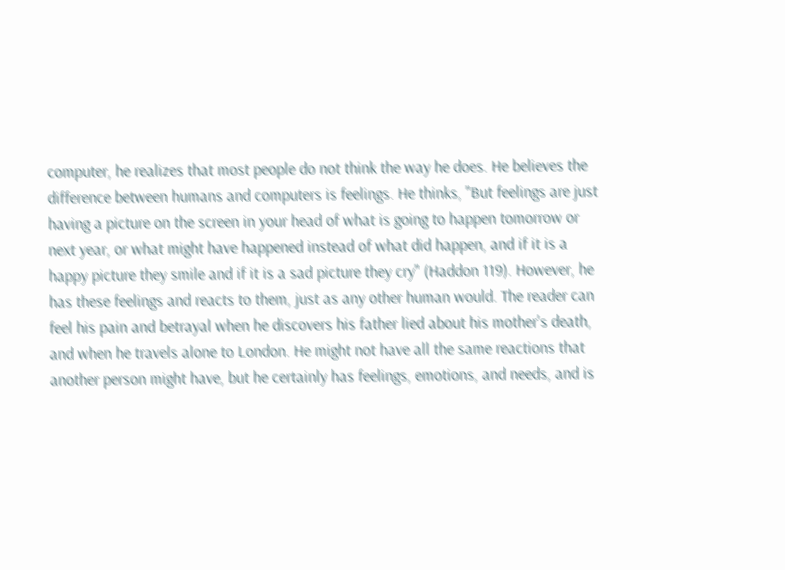computer, he realizes that most people do not think the way he does. He believes the difference between humans and computers is feelings. He thinks, "But feelings are just having a picture on the screen in your head of what is going to happen tomorrow or next year, or what might have happened instead of what did happen, and if it is a happy picture they smile and if it is a sad picture they cry" (Haddon 119). However, he has these feelings and reacts to them, just as any other human would. The reader can feel his pain and betrayal when he discovers his father lied about his mother's death, and when he travels alone to London. He might not have all the same reactions that another person might have, but he certainly has feelings, emotions, and needs, and is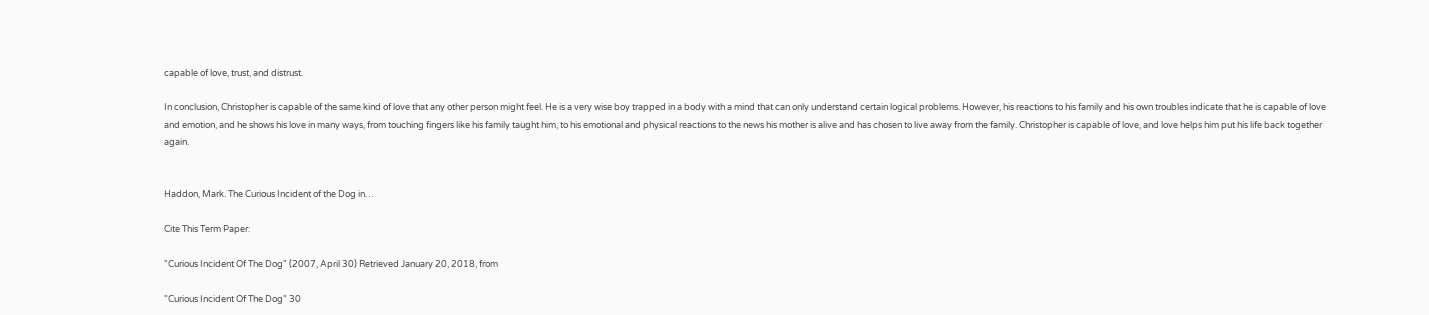capable of love, trust, and distrust.

In conclusion, Christopher is capable of the same kind of love that any other person might feel. He is a very wise boy trapped in a body with a mind that can only understand certain logical problems. However, his reactions to his family and his own troubles indicate that he is capable of love and emotion, and he shows his love in many ways, from touching fingers like his family taught him, to his emotional and physical reactions to the news his mother is alive and has chosen to live away from the family. Christopher is capable of love, and love helps him put his life back together again.


Haddon, Mark. The Curious Incident of the Dog in…

Cite This Term Paper:

"Curious Incident Of The Dog" (2007, April 30) Retrieved January 20, 2018, from

"Curious Incident Of The Dog" 30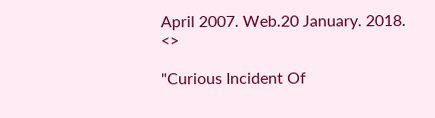April 2007. Web.20 January. 2018. <>

"Curious Incident Of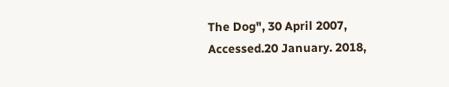The Dog", 30 April 2007, Accessed.20 January. 2018,